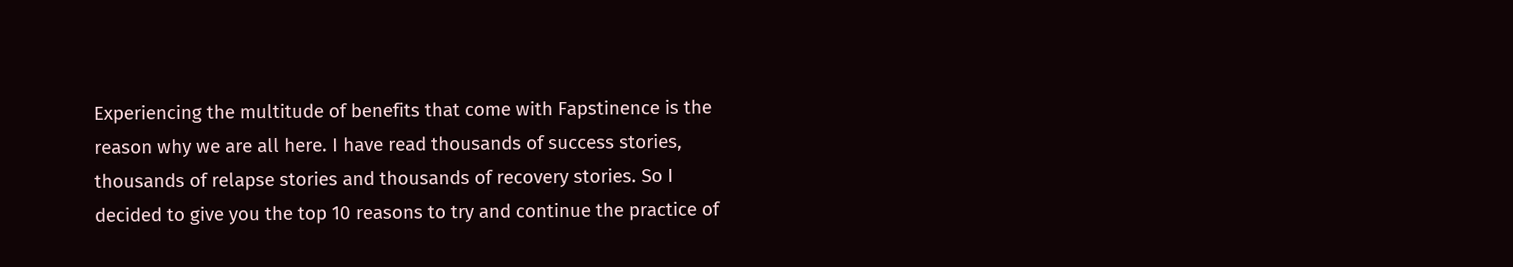Experiencing the multitude of benefits that come with Fapstinence is the reason why we are all here. I have read thousands of success stories, thousands of relapse stories and thousands of recovery stories. So I decided to give you the top 10 reasons to try and continue the practice of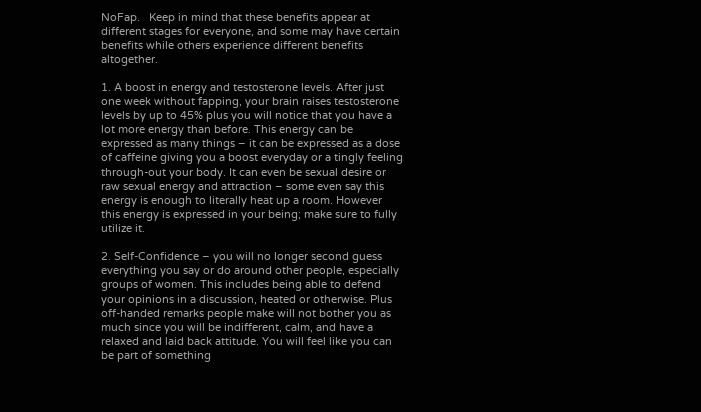NoFap.   Keep in mind that these benefits appear at different stages for everyone, and some may have certain benefits while others experience different benefits altogether.

1. A boost in energy and testosterone levels. After just one week without fapping, your brain raises testosterone levels by up to 45% plus you will notice that you have a lot more energy than before. This energy can be expressed as many things – it can be expressed as a dose of caffeine giving you a boost everyday or a tingly feeling through-out your body. It can even be sexual desire or raw sexual energy and attraction – some even say this energy is enough to literally heat up a room. However this energy is expressed in your being; make sure to fully utilize it.

2. Self-Confidence – you will no longer second guess everything you say or do around other people, especially groups of women. This includes being able to defend your opinions in a discussion, heated or otherwise. Plus off-handed remarks people make will not bother you as much since you will be indifferent, calm, and have a relaxed and laid back attitude. You will feel like you can be part of something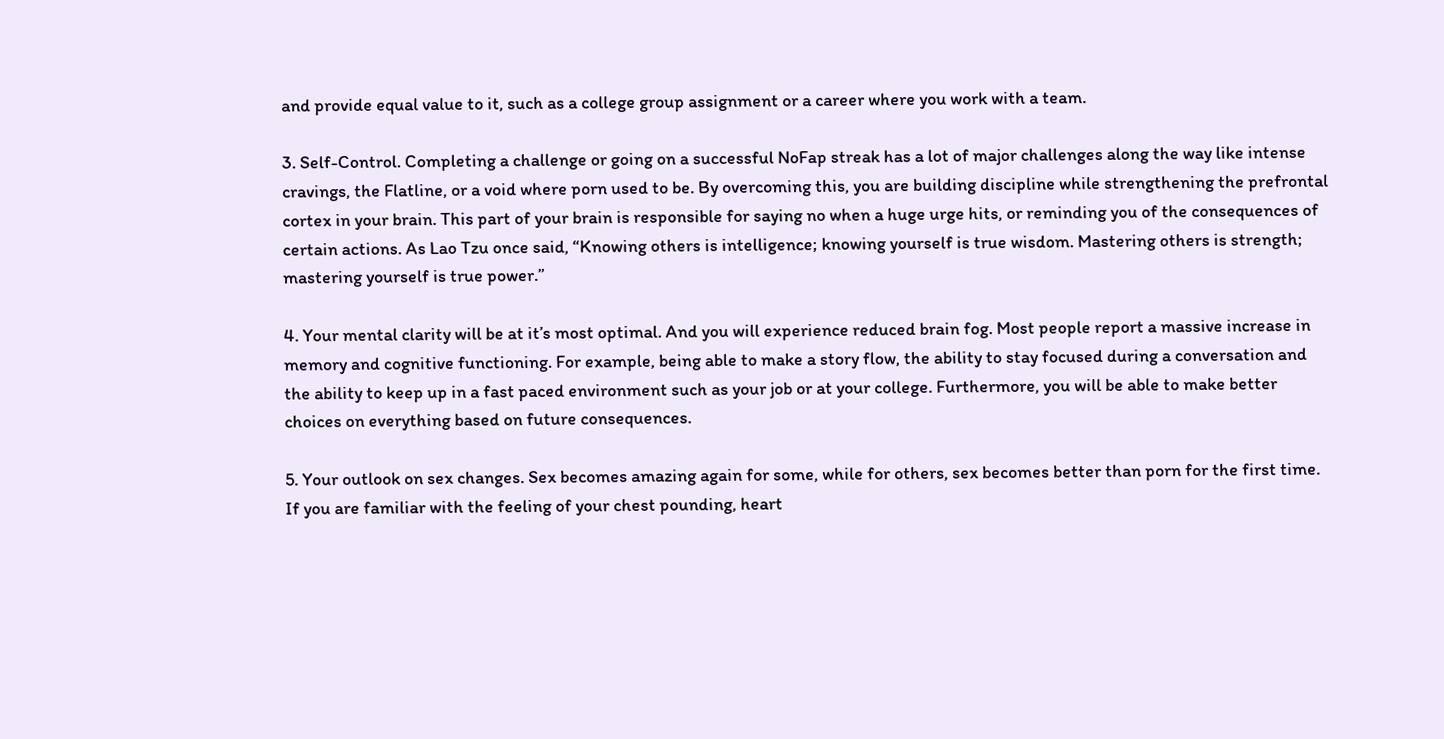and provide equal value to it, such as a college group assignment or a career where you work with a team.

3. Self-Control. Completing a challenge or going on a successful NoFap streak has a lot of major challenges along the way like intense cravings, the Flatline, or a void where porn used to be. By overcoming this, you are building discipline while strengthening the prefrontal cortex in your brain. This part of your brain is responsible for saying no when a huge urge hits, or reminding you of the consequences of certain actions. As Lao Tzu once said, “Knowing others is intelligence; knowing yourself is true wisdom. Mastering others is strength; mastering yourself is true power.”

4. Your mental clarity will be at it’s most optimal. And you will experience reduced brain fog. Most people report a massive increase in memory and cognitive functioning. For example, being able to make a story flow, the ability to stay focused during a conversation and the ability to keep up in a fast paced environment such as your job or at your college. Furthermore, you will be able to make better choices on everything based on future consequences.

5. Your outlook on sex changes. Sex becomes amazing again for some, while for others, sex becomes better than porn for the first time. If you are familiar with the feeling of your chest pounding, heart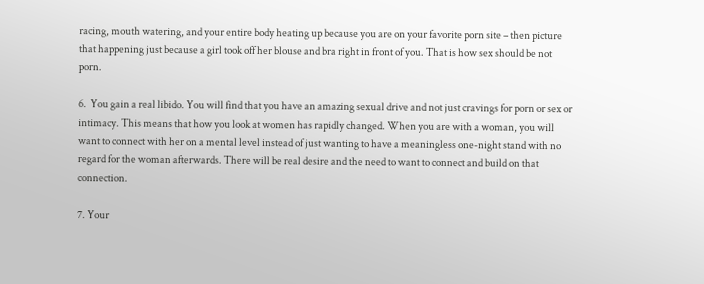racing, mouth watering, and your entire body heating up because you are on your favorite porn site – then picture that happening just because a girl took off her blouse and bra right in front of you. That is how sex should be not porn.

6.  You gain a real libido. You will find that you have an amazing sexual drive and not just cravings for porn or sex or intimacy. This means that how you look at women has rapidly changed. When you are with a woman, you will want to connect with her on a mental level instead of just wanting to have a meaningless one-night stand with no regard for the woman afterwards. There will be real desire and the need to want to connect and build on that connection.

7. Your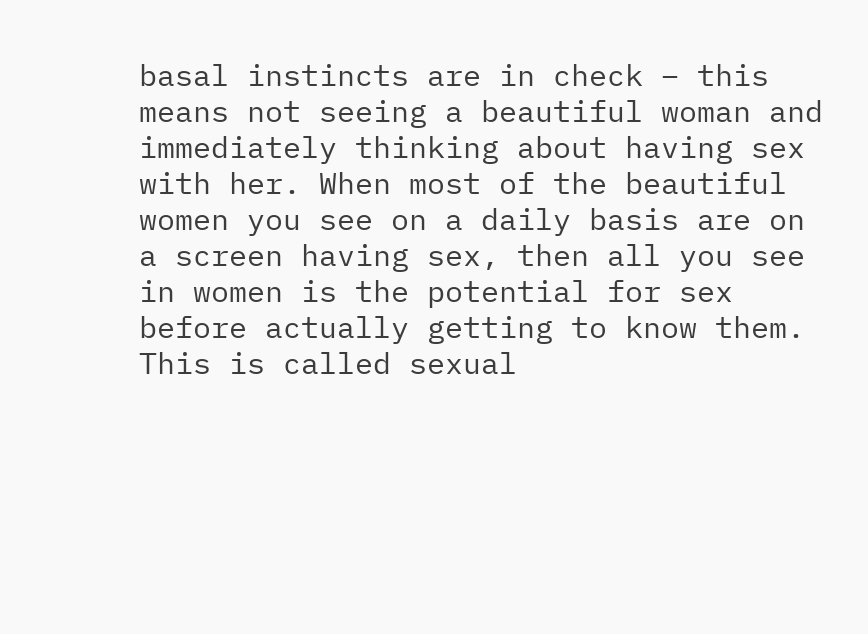basal instincts are in check – this means not seeing a beautiful woman and immediately thinking about having sex with her. When most of the beautiful women you see on a daily basis are on a screen having sex, then all you see in women is the potential for sex before actually getting to know them. This is called sexual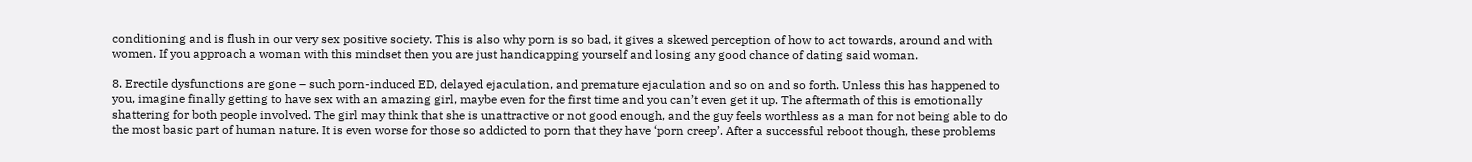conditioning and is flush in our very sex positive society. This is also why porn is so bad, it gives a skewed perception of how to act towards, around and with women. If you approach a woman with this mindset then you are just handicapping yourself and losing any good chance of dating said woman.

8. Erectile dysfunctions are gone – such porn-induced ED, delayed ejaculation, and premature ejaculation and so on and so forth. Unless this has happened to you, imagine finally getting to have sex with an amazing girl, maybe even for the first time and you can’t even get it up. The aftermath of this is emotionally shattering for both people involved. The girl may think that she is unattractive or not good enough, and the guy feels worthless as a man for not being able to do the most basic part of human nature. It is even worse for those so addicted to porn that they have ‘porn creep’. After a successful reboot though, these problems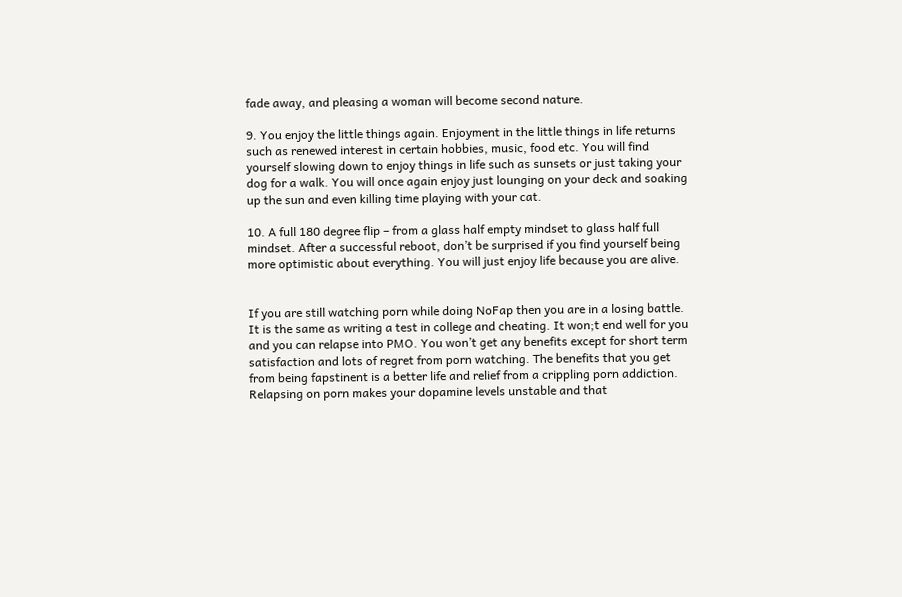fade away, and pleasing a woman will become second nature.

9. You enjoy the little things again. Enjoyment in the little things in life returns such as renewed interest in certain hobbies, music, food etc. You will find yourself slowing down to enjoy things in life such as sunsets or just taking your dog for a walk. You will once again enjoy just lounging on your deck and soaking up the sun and even killing time playing with your cat.

10. A full 180 degree flip – from a glass half empty mindset to glass half full mindset. After a successful reboot, don’t be surprised if you find yourself being more optimistic about everything. You will just enjoy life because you are alive.


If you are still watching porn while doing NoFap then you are in a losing battle. It is the same as writing a test in college and cheating. It won;t end well for you and you can relapse into PMO. You won’t get any benefits except for short term satisfaction and lots of regret from porn watching. The benefits that you get from being fapstinent is a better life and relief from a crippling porn addiction. Relapsing on porn makes your dopamine levels unstable and that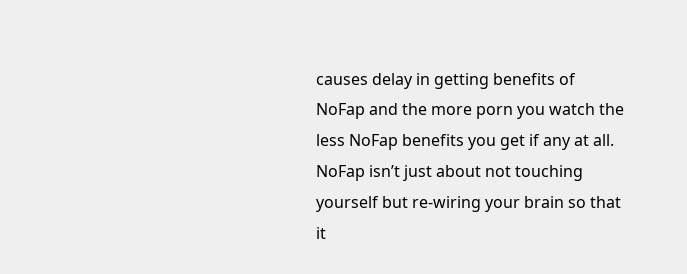causes delay in getting benefits of NoFap and the more porn you watch the less NoFap benefits you get if any at all. NoFap isn’t just about not touching yourself but re-wiring your brain so that it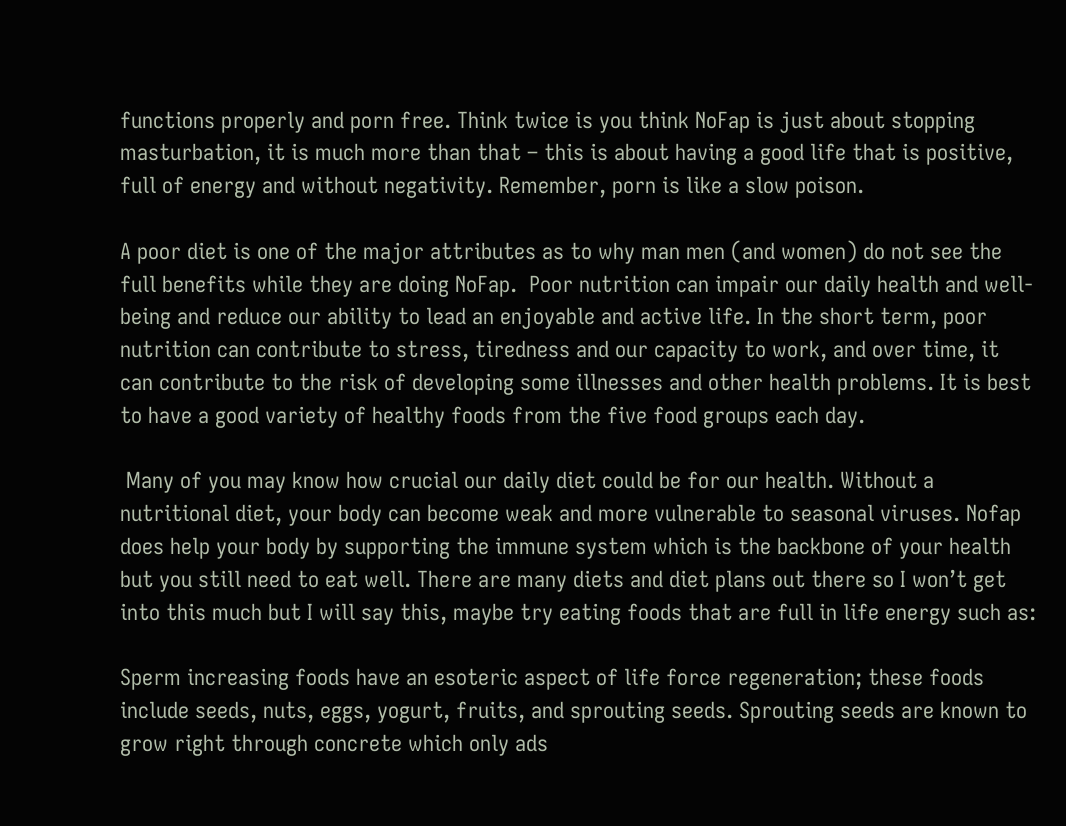functions properly and porn free. Think twice is you think NoFap is just about stopping masturbation, it is much more than that – this is about having a good life that is positive, full of energy and without negativity. Remember, porn is like a slow poison.

A poor diet is one of the major attributes as to why man men (and women) do not see the full benefits while they are doing NoFap.  Poor nutrition can impair our daily health and well-being and reduce our ability to lead an enjoyable and active life. In the short term, poor nutrition can contribute to stress, tiredness and our capacity to work, and over time, it can contribute to the risk of developing some illnesses and other health problems. It is best to have a good variety of healthy foods from the five food groups each day.

 Many of you may know how crucial our daily diet could be for our health. Without a nutritional diet, your body can become weak and more vulnerable to seasonal viruses. Nofap does help your body by supporting the immune system which is the backbone of your health but you still need to eat well. There are many diets and diet plans out there so I won’t get into this much but I will say this, maybe try eating foods that are full in life energy such as:

Sperm increasing foods have an esoteric aspect of life force regeneration; these foods include seeds, nuts, eggs, yogurt, fruits, and sprouting seeds. Sprouting seeds are known to grow right through concrete which only ads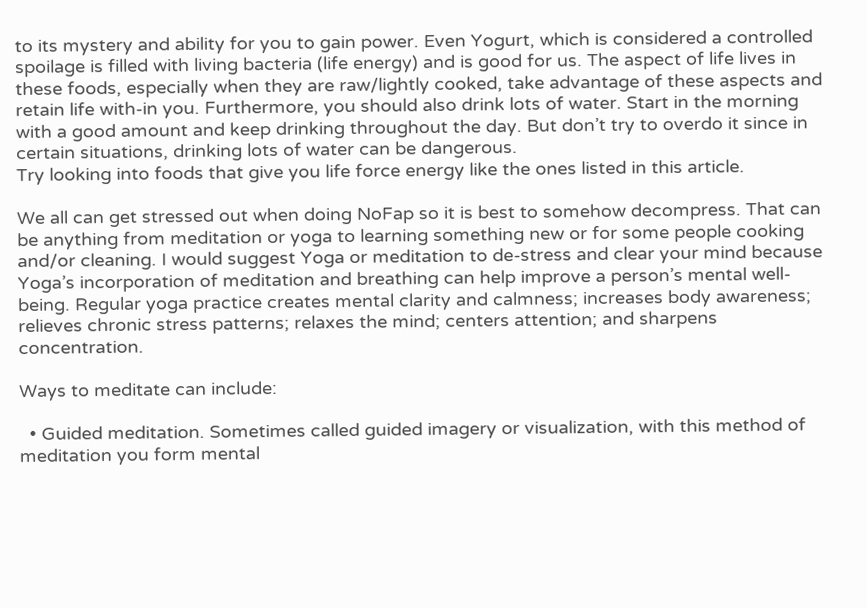to its mystery and ability for you to gain power. Even Yogurt, which is considered a controlled spoilage is filled with living bacteria (life energy) and is good for us. The aspect of life lives in these foods, especially when they are raw/lightly cooked, take advantage of these aspects and retain life with-in you. Furthermore, you should also drink lots of water. Start in the morning with a good amount and keep drinking throughout the day. But don’t try to overdo it since in certain situations, drinking lots of water can be dangerous.
Try looking into foods that give you life force energy like the ones listed in this article.

We all can get stressed out when doing NoFap so it is best to somehow decompress. That can be anything from meditation or yoga to learning something new or for some people cooking and/or cleaning. I would suggest Yoga or meditation to de-stress and clear your mind because Yoga’s incorporation of meditation and breathing can help improve a person’s mental well-being. Regular yoga practice creates mental clarity and calmness; increases body awareness; relieves chronic stress patterns; relaxes the mind; centers attention; and sharpens concentration.

Ways to meditate can include:

  • Guided meditation. Sometimes called guided imagery or visualization, with this method of meditation you form mental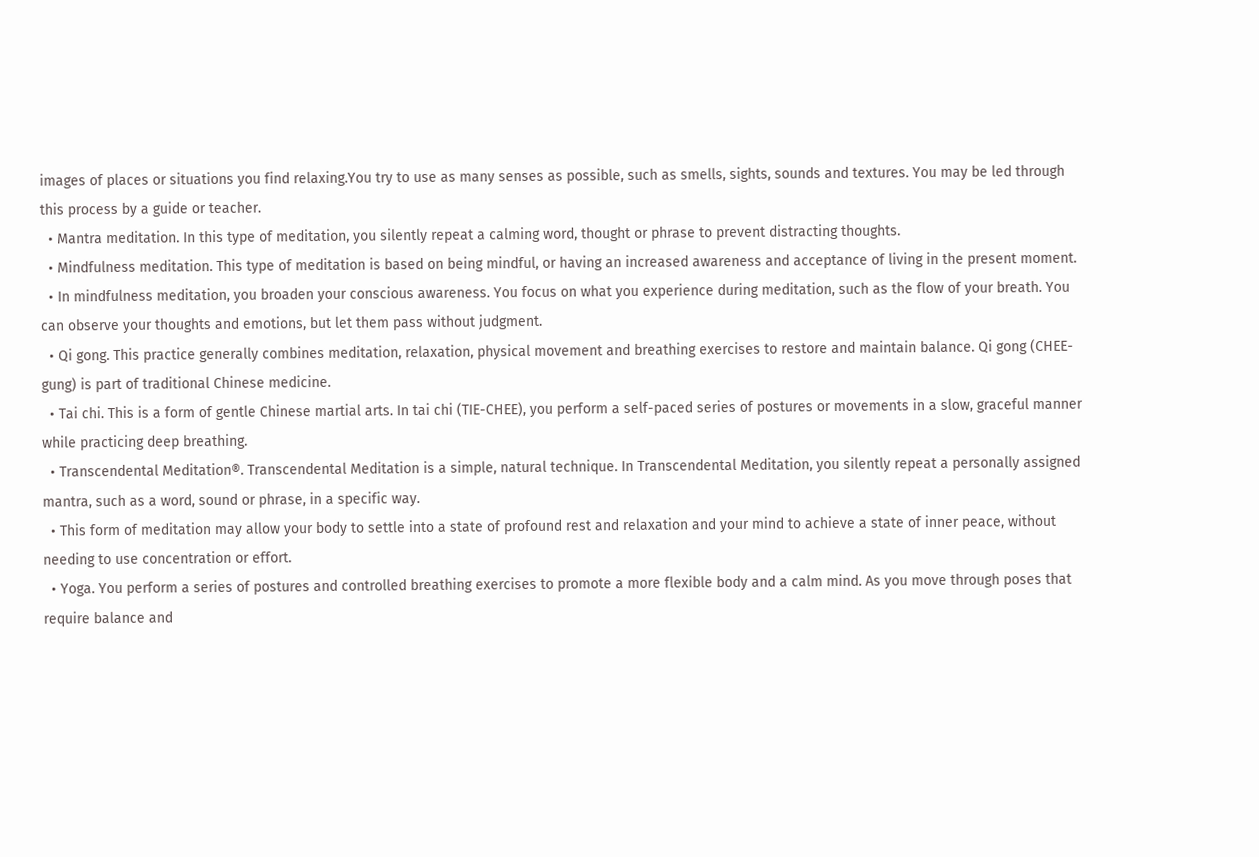images of places or situations you find relaxing.You try to use as many senses as possible, such as smells, sights, sounds and textures. You may be led through this process by a guide or teacher.
  • Mantra meditation. In this type of meditation, you silently repeat a calming word, thought or phrase to prevent distracting thoughts.
  • Mindfulness meditation. This type of meditation is based on being mindful, or having an increased awareness and acceptance of living in the present moment.
  • In mindfulness meditation, you broaden your conscious awareness. You focus on what you experience during meditation, such as the flow of your breath. You can observe your thoughts and emotions, but let them pass without judgment.
  • Qi gong. This practice generally combines meditation, relaxation, physical movement and breathing exercises to restore and maintain balance. Qi gong (CHEE-gung) is part of traditional Chinese medicine.
  • Tai chi. This is a form of gentle Chinese martial arts. In tai chi (TIE-CHEE), you perform a self-paced series of postures or movements in a slow, graceful manner while practicing deep breathing.
  • Transcendental Meditation®. Transcendental Meditation is a simple, natural technique. In Transcendental Meditation, you silently repeat a personally assigned mantra, such as a word, sound or phrase, in a specific way.
  • This form of meditation may allow your body to settle into a state of profound rest and relaxation and your mind to achieve a state of inner peace, without needing to use concentration or effort.
  • Yoga. You perform a series of postures and controlled breathing exercises to promote a more flexible body and a calm mind. As you move through poses that require balance and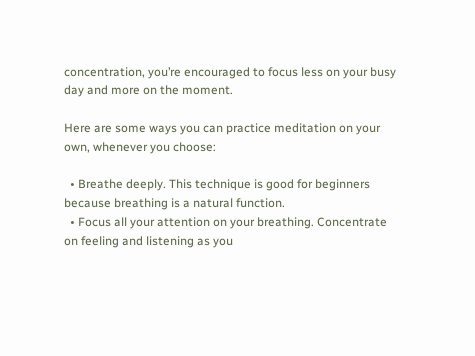concentration, you’re encouraged to focus less on your busy day and more on the moment.

Here are some ways you can practice meditation on your own, whenever you choose:

  • Breathe deeply. This technique is good for beginners because breathing is a natural function.
  • Focus all your attention on your breathing. Concentrate on feeling and listening as you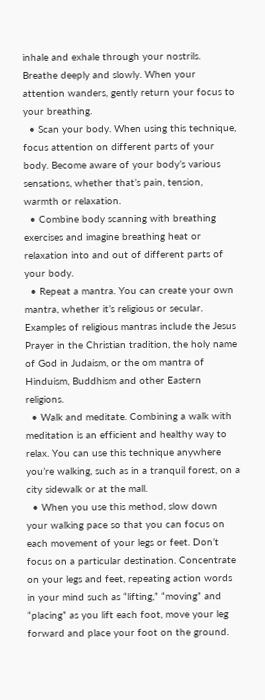inhale and exhale through your nostrils. Breathe deeply and slowly. When your attention wanders, gently return your focus to your breathing.
  • Scan your body. When using this technique, focus attention on different parts of your body. Become aware of your body’s various sensations, whether that’s pain, tension, warmth or relaxation.
  • Combine body scanning with breathing exercises and imagine breathing heat or relaxation into and out of different parts of your body.
  • Repeat a mantra. You can create your own mantra, whether it’s religious or secular. Examples of religious mantras include the Jesus Prayer in the Christian tradition, the holy name of God in Judaism, or the om mantra of Hinduism, Buddhism and other Eastern religions.
  • Walk and meditate. Combining a walk with meditation is an efficient and healthy way to relax. You can use this technique anywhere you’re walking, such as in a tranquil forest, on a city sidewalk or at the mall.
  • When you use this method, slow down your walking pace so that you can focus on each movement of your legs or feet. Don’t focus on a particular destination. Concentrate on your legs and feet, repeating action words in your mind such as “lifting,” “moving” and “placing” as you lift each foot, move your leg forward and place your foot on the ground.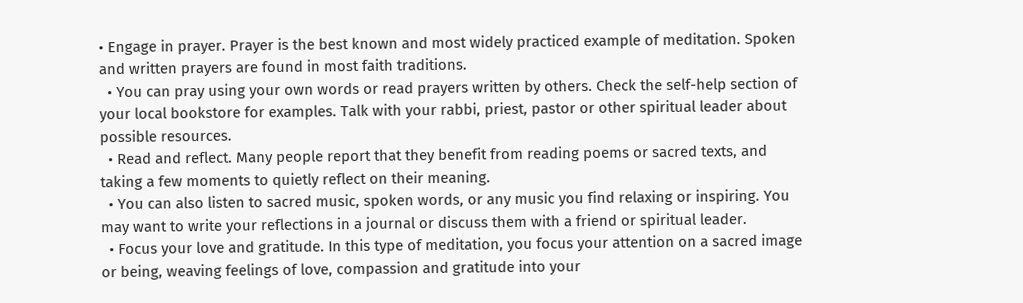• Engage in prayer. Prayer is the best known and most widely practiced example of meditation. Spoken and written prayers are found in most faith traditions.
  • You can pray using your own words or read prayers written by others. Check the self-help section of your local bookstore for examples. Talk with your rabbi, priest, pastor or other spiritual leader about possible resources.
  • Read and reflect. Many people report that they benefit from reading poems or sacred texts, and taking a few moments to quietly reflect on their meaning.
  • You can also listen to sacred music, spoken words, or any music you find relaxing or inspiring. You may want to write your reflections in a journal or discuss them with a friend or spiritual leader.
  • Focus your love and gratitude. In this type of meditation, you focus your attention on a sacred image or being, weaving feelings of love, compassion and gratitude into your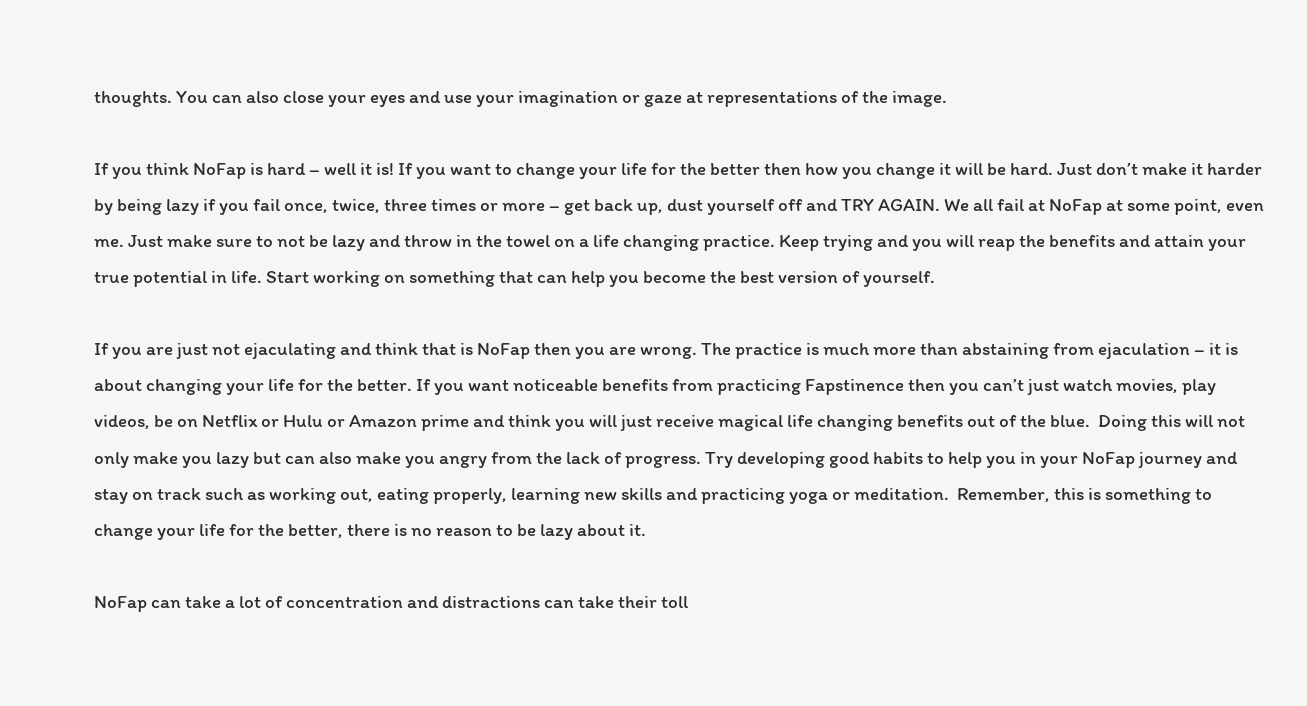thoughts. You can also close your eyes and use your imagination or gaze at representations of the image.

If you think NoFap is hard – well it is! If you want to change your life for the better then how you change it will be hard. Just don’t make it harder by being lazy if you fail once, twice, three times or more – get back up, dust yourself off and TRY AGAIN. We all fail at NoFap at some point, even me. Just make sure to not be lazy and throw in the towel on a life changing practice. Keep trying and you will reap the benefits and attain your true potential in life. Start working on something that can help you become the best version of yourself.

If you are just not ejaculating and think that is NoFap then you are wrong. The practice is much more than abstaining from ejaculation – it is about changing your life for the better. If you want noticeable benefits from practicing Fapstinence then you can’t just watch movies, play videos, be on Netflix or Hulu or Amazon prime and think you will just receive magical life changing benefits out of the blue.  Doing this will not only make you lazy but can also make you angry from the lack of progress. Try developing good habits to help you in your NoFap journey and stay on track such as working out, eating properly, learning new skills and practicing yoga or meditation.  Remember, this is something to change your life for the better, there is no reason to be lazy about it.

NoFap can take a lot of concentration and distractions can take their toll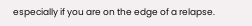especially if you are on the edge of a relapse.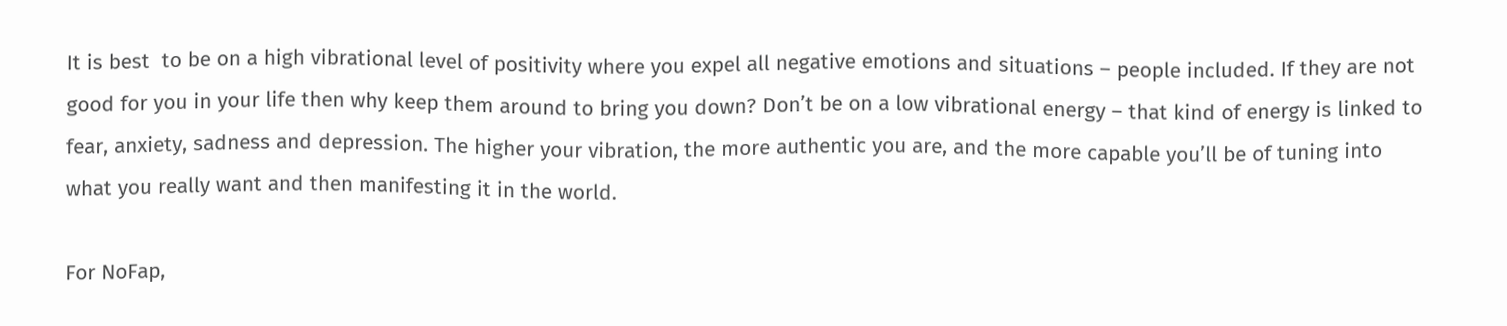It is best  to be on a high vibrational level of positivity where you expel all negative emotions and situations – people included. If they are not good for you in your life then why keep them around to bring you down? Don’t be on a low vibrational energy – that kind of energy is linked to  fear, anxiety, sadness and depression. The higher your vibration, the more authentic you are, and the more capable you’ll be of tuning into what you really want and then manifesting it in the world.

For NoFap,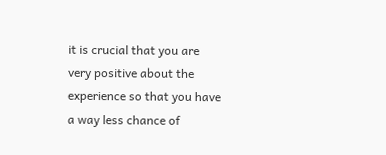it is crucial that you are very positive about the experience so that you have a way less chance of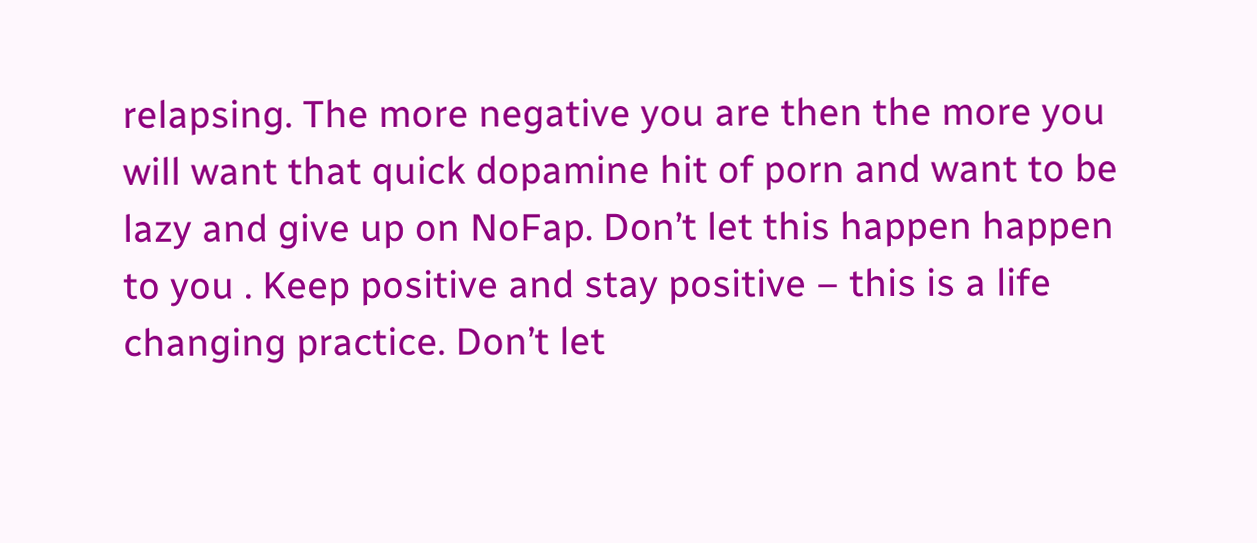relapsing. The more negative you are then the more you will want that quick dopamine hit of porn and want to be lazy and give up on NoFap. Don’t let this happen happen to you . Keep positive and stay positive – this is a life changing practice. Don’t let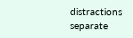distractions separate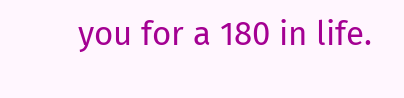you for a 180 in life.